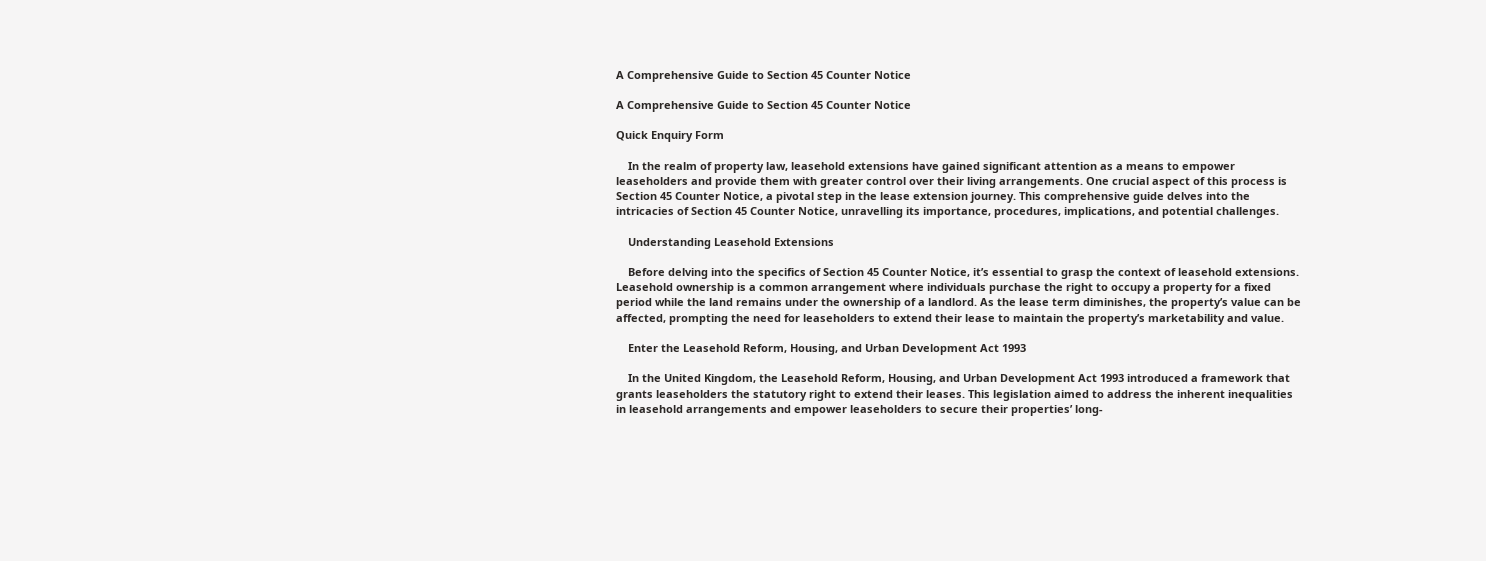A Comprehensive Guide to Section 45 Counter Notice

A Comprehensive Guide to Section 45 Counter Notice

Quick Enquiry Form

    In the realm of property law, leasehold extensions have gained significant attention as a means to empower leaseholders and provide them with greater control over their living arrangements. One crucial aspect of this process is Section 45 Counter Notice, a pivotal step in the lease extension journey. This comprehensive guide delves into the intricacies of Section 45 Counter Notice, unravelling its importance, procedures, implications, and potential challenges.

    Understanding Leasehold Extensions

    Before delving into the specifics of Section 45 Counter Notice, it’s essential to grasp the context of leasehold extensions. Leasehold ownership is a common arrangement where individuals purchase the right to occupy a property for a fixed period while the land remains under the ownership of a landlord. As the lease term diminishes, the property’s value can be affected, prompting the need for leaseholders to extend their lease to maintain the property’s marketability and value.

    Enter the Leasehold Reform, Housing, and Urban Development Act 1993

    In the United Kingdom, the Leasehold Reform, Housing, and Urban Development Act 1993 introduced a framework that grants leaseholders the statutory right to extend their leases. This legislation aimed to address the inherent inequalities in leasehold arrangements and empower leaseholders to secure their properties’ long-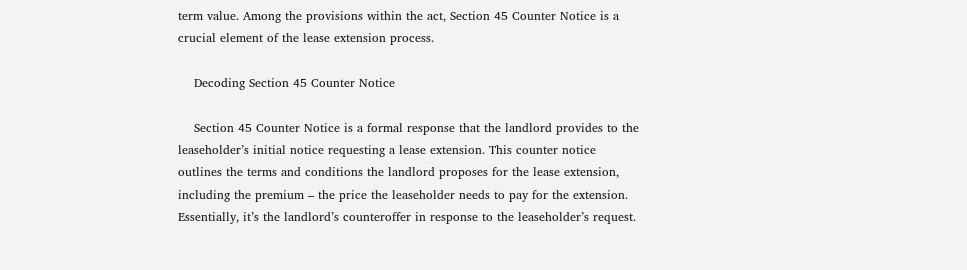term value. Among the provisions within the act, Section 45 Counter Notice is a crucial element of the lease extension process.

    Decoding Section 45 Counter Notice

    Section 45 Counter Notice is a formal response that the landlord provides to the leaseholder’s initial notice requesting a lease extension. This counter notice outlines the terms and conditions the landlord proposes for the lease extension, including the premium – the price the leaseholder needs to pay for the extension. Essentially, it’s the landlord’s counteroffer in response to the leaseholder’s request.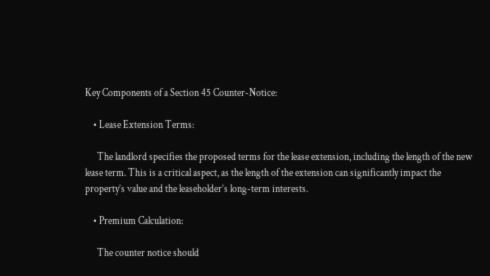Key Components of a Section 45 Counter-Notice:

    • Lease Extension Terms:

      The landlord specifies the proposed terms for the lease extension, including the length of the new lease term. This is a critical aspect, as the length of the extension can significantly impact the property’s value and the leaseholder’s long-term interests.

    • Premium Calculation:

      The counter notice should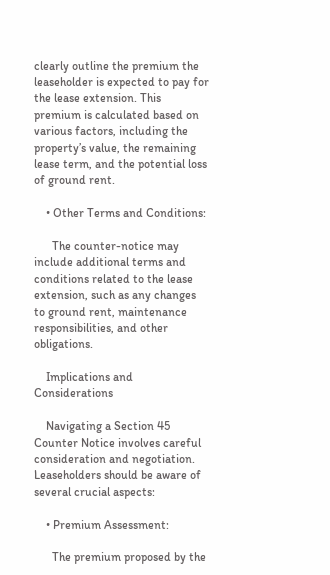clearly outline the premium the leaseholder is expected to pay for the lease extension. This premium is calculated based on various factors, including the property’s value, the remaining lease term, and the potential loss of ground rent.

    • Other Terms and Conditions:

      The counter-notice may include additional terms and conditions related to the lease extension, such as any changes to ground rent, maintenance responsibilities, and other obligations.

    Implications and Considerations

    Navigating a Section 45 Counter Notice involves careful consideration and negotiation. Leaseholders should be aware of several crucial aspects:

    • Premium Assessment:

      The premium proposed by the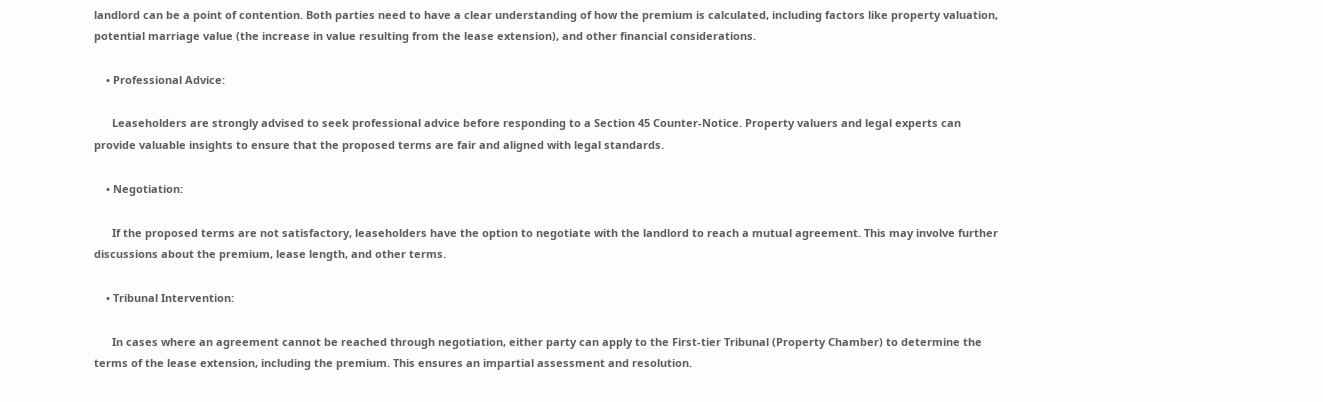landlord can be a point of contention. Both parties need to have a clear understanding of how the premium is calculated, including factors like property valuation, potential marriage value (the increase in value resulting from the lease extension), and other financial considerations.

    • Professional Advice:

      Leaseholders are strongly advised to seek professional advice before responding to a Section 45 Counter-Notice. Property valuers and legal experts can provide valuable insights to ensure that the proposed terms are fair and aligned with legal standards.

    • Negotiation:

      If the proposed terms are not satisfactory, leaseholders have the option to negotiate with the landlord to reach a mutual agreement. This may involve further discussions about the premium, lease length, and other terms.

    • Tribunal Intervention:

      In cases where an agreement cannot be reached through negotiation, either party can apply to the First-tier Tribunal (Property Chamber) to determine the terms of the lease extension, including the premium. This ensures an impartial assessment and resolution.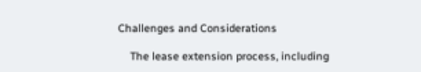Challenges and Considerations

    The lease extension process, including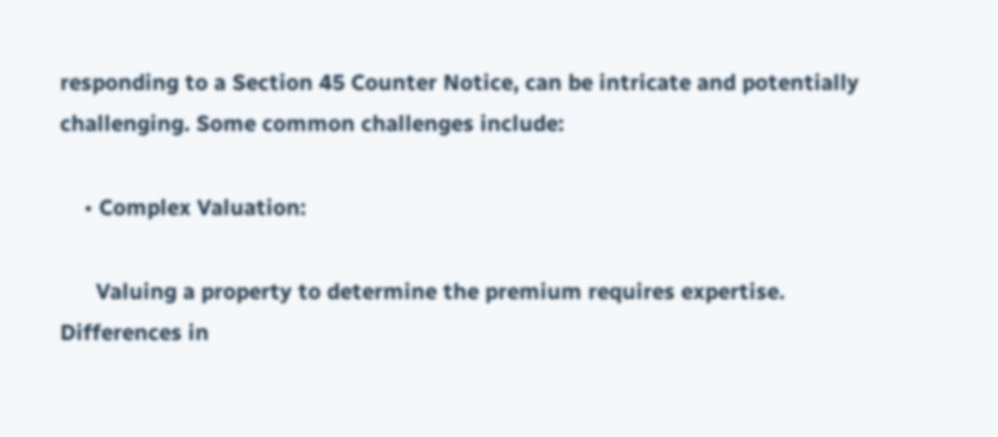responding to a Section 45 Counter Notice, can be intricate and potentially challenging. Some common challenges include:

    • Complex Valuation:

      Valuing a property to determine the premium requires expertise. Differences in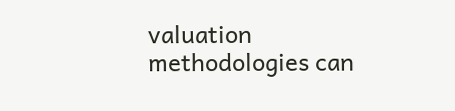valuation methodologies can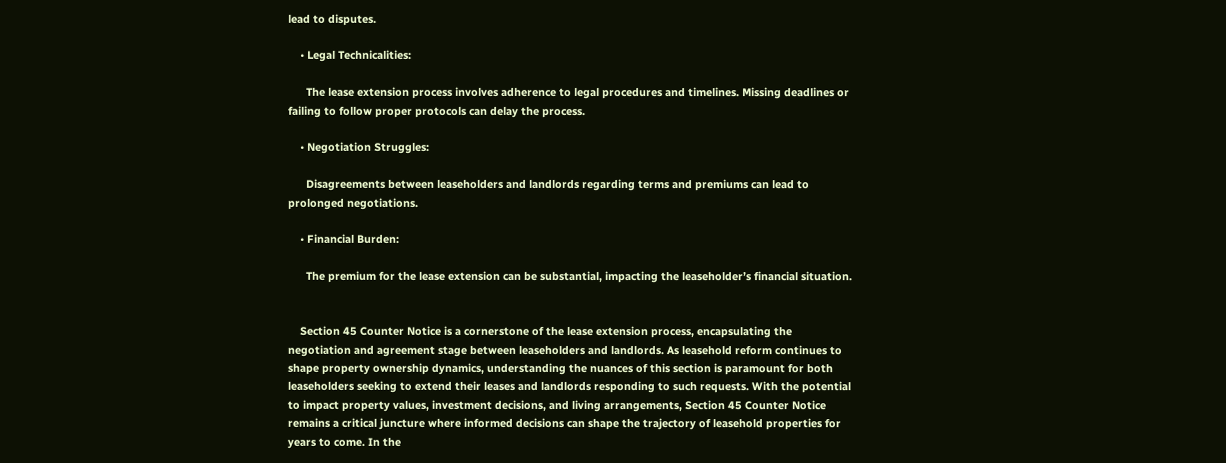lead to disputes.

    • Legal Technicalities:

      The lease extension process involves adherence to legal procedures and timelines. Missing deadlines or failing to follow proper protocols can delay the process.

    • Negotiation Struggles:

      Disagreements between leaseholders and landlords regarding terms and premiums can lead to prolonged negotiations.

    • Financial Burden:

      The premium for the lease extension can be substantial, impacting the leaseholder’s financial situation.


    Section 45 Counter Notice is a cornerstone of the lease extension process, encapsulating the negotiation and agreement stage between leaseholders and landlords. As leasehold reform continues to shape property ownership dynamics, understanding the nuances of this section is paramount for both leaseholders seeking to extend their leases and landlords responding to such requests. With the potential to impact property values, investment decisions, and living arrangements, Section 45 Counter Notice remains a critical juncture where informed decisions can shape the trajectory of leasehold properties for years to come. In the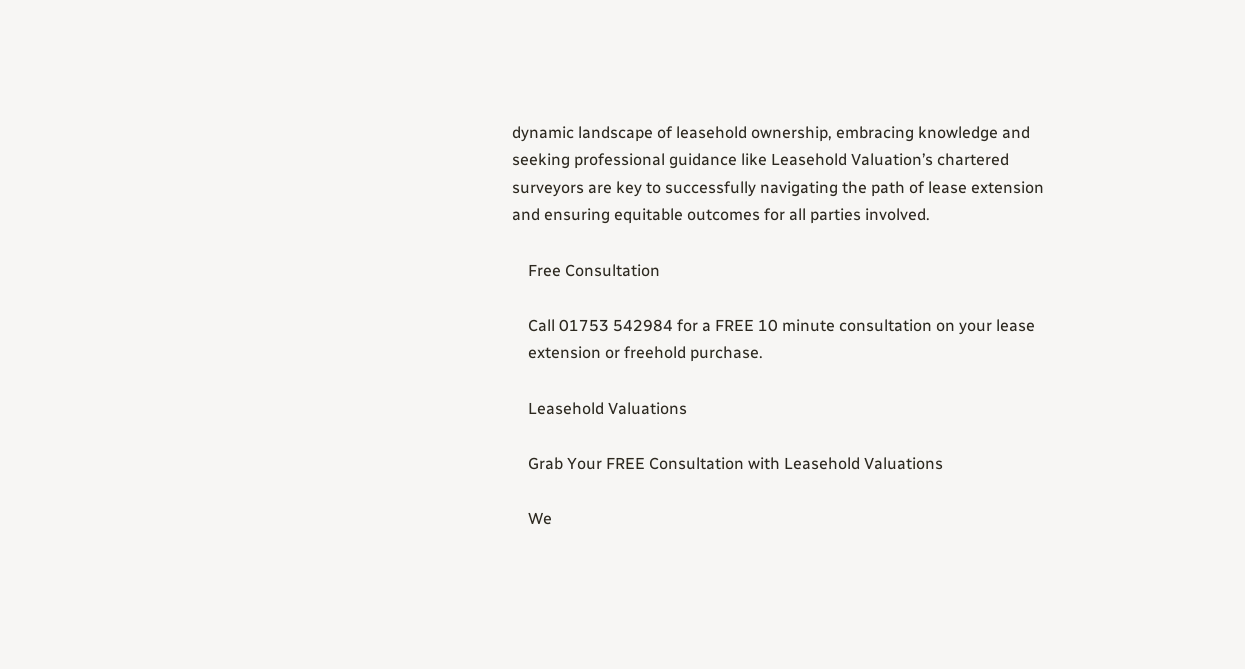dynamic landscape of leasehold ownership, embracing knowledge and seeking professional guidance like Leasehold Valuation’s chartered surveyors are key to successfully navigating the path of lease extension and ensuring equitable outcomes for all parties involved.

    Free Consultation

    Call 01753 542984 for a FREE 10 minute consultation on your lease
    extension or freehold purchase.

    Leasehold Valuations

    Grab Your FREE Consultation with Leasehold Valuations

    We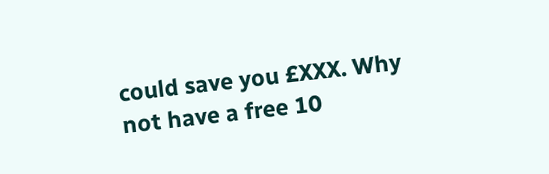could save you £XXX. Why not have a free 10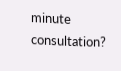minute consultation?